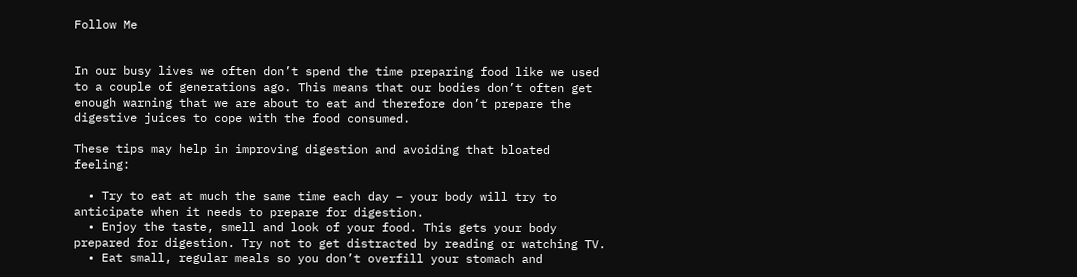Follow Me


In our busy lives we often don’t spend the time preparing food like we used to a couple of generations ago. This means that our bodies don’t often get enough warning that we are about to eat and therefore don’t prepare the digestive juices to cope with the food consumed.

These tips may help in improving digestion and avoiding that bloated feeling:

  • Try to eat at much the same time each day – your body will try to anticipate when it needs to prepare for digestion.
  • Enjoy the taste, smell and look of your food. This gets your body prepared for digestion. Try not to get distracted by reading or watching TV.
  • Eat small, regular meals so you don’t overfill your stomach and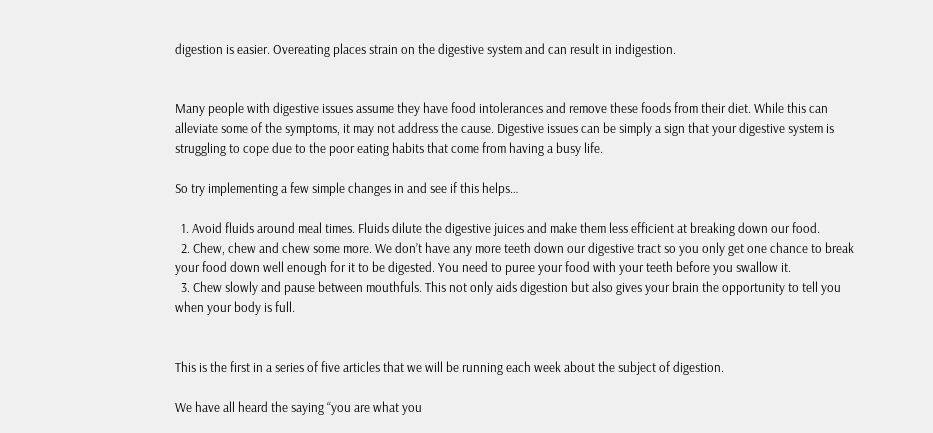digestion is easier. Overeating places strain on the digestive system and can result in indigestion.


Many people with digestive issues assume they have food intolerances and remove these foods from their diet. While this can alleviate some of the symptoms, it may not address the cause. Digestive issues can be simply a sign that your digestive system is struggling to cope due to the poor eating habits that come from having a busy life.

So try implementing a few simple changes in and see if this helps…

  1. Avoid fluids around meal times. Fluids dilute the digestive juices and make them less efficient at breaking down our food.
  2. Chew, chew and chew some more. We don’t have any more teeth down our digestive tract so you only get one chance to break your food down well enough for it to be digested. You need to puree your food with your teeth before you swallow it.
  3. Chew slowly and pause between mouthfuls. This not only aids digestion but also gives your brain the opportunity to tell you when your body is full.


This is the first in a series of five articles that we will be running each week about the subject of digestion.

We have all heard the saying “you are what you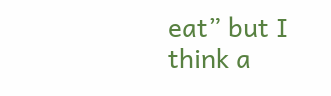eat” but I think a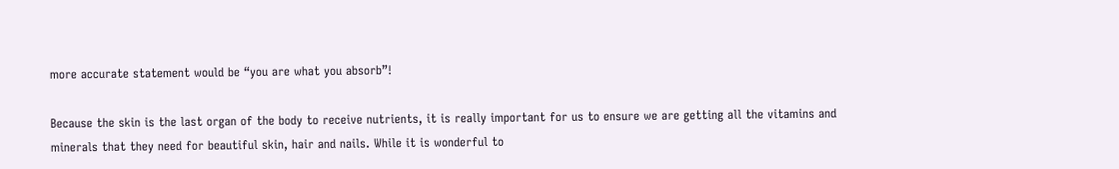more accurate statement would be “you are what you absorb”!

Because the skin is the last organ of the body to receive nutrients, it is really important for us to ensure we are getting all the vitamins and minerals that they need for beautiful skin, hair and nails. While it is wonderful to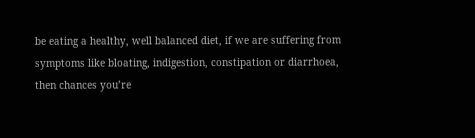be eating a healthy, well balanced diet, if we are suffering from symptoms like bloating, indigestion, constipation or diarrhoea, then chances you’re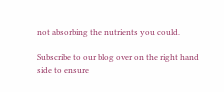not absorbing the nutrients you could.

Subscribe to our blog over on the right hand side to ensure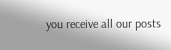you receive all our posts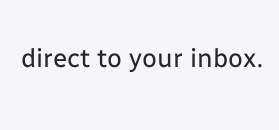direct to your inbox.